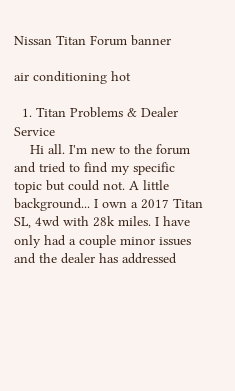Nissan Titan Forum banner

air conditioning hot

  1. Titan Problems & Dealer Service
    Hi all. I'm new to the forum and tried to find my specific topic but could not. A little background... I own a 2017 Titan SL, 4wd with 28k miles. I have only had a couple minor issues and the dealer has addressed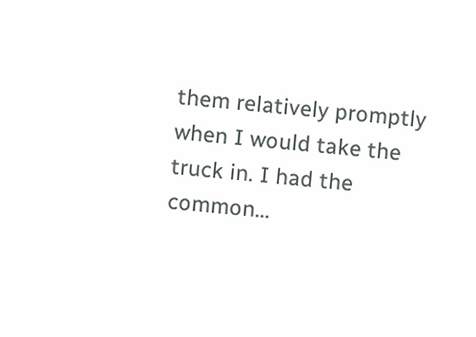them relatively promptly when I would take the truck in. I had the common...